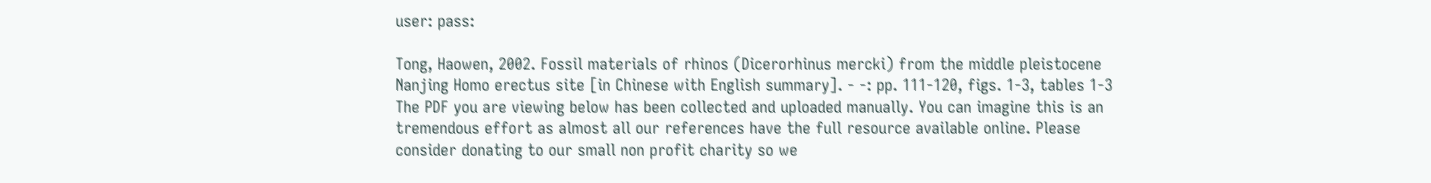user: pass:

Tong, Haowen, 2002. Fossil materials of rhinos (Dicerorhinus mercki) from the middle pleistocene Nanjing Homo erectus site [in Chinese with English summary]. - -: pp. 111-120, figs. 1-3, tables 1-3
The PDF you are viewing below has been collected and uploaded manually. You can imagine this is an tremendous effort as almost all our references have the full resource available online. Please consider donating to our small non profit charity so we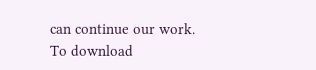can continue our work.
To download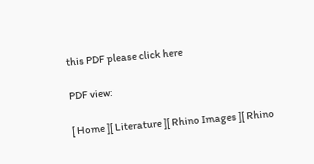this PDF please click here

PDF view:

[ Home ][ Literature ][ Rhino Images ][ Rhino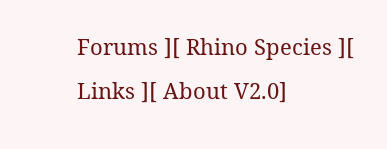Forums ][ Rhino Species ][ Links ][ About V2.0]